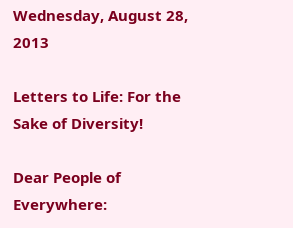Wednesday, August 28, 2013

Letters to Life: For the Sake of Diversity!

Dear People of Everywhere: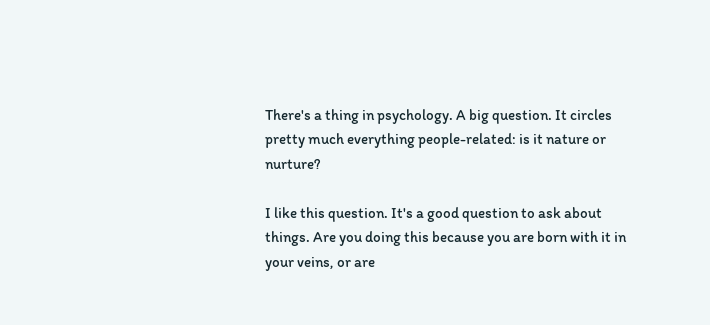There's a thing in psychology. A big question. It circles pretty much everything people-related: is it nature or nurture?

I like this question. It's a good question to ask about things. Are you doing this because you are born with it in your veins, or are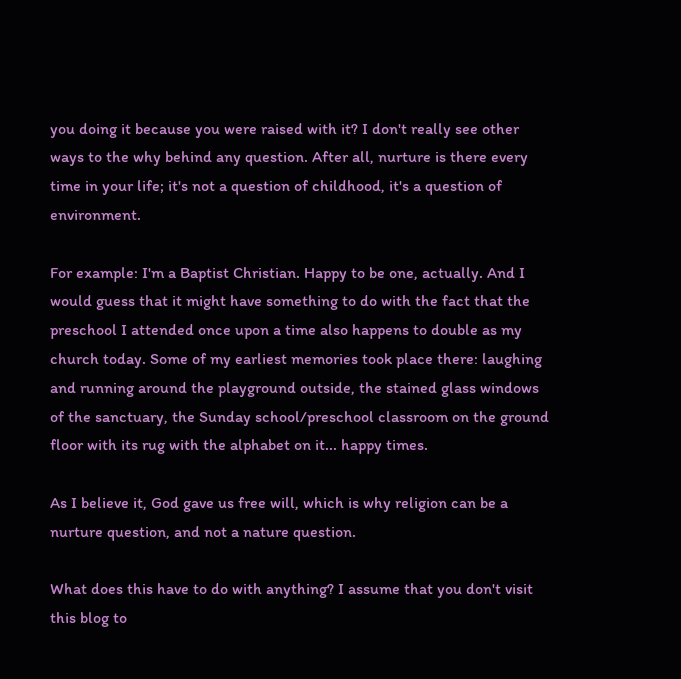you doing it because you were raised with it? I don't really see other ways to the why behind any question. After all, nurture is there every time in your life; it's not a question of childhood, it's a question of environment.

For example: I'm a Baptist Christian. Happy to be one, actually. And I would guess that it might have something to do with the fact that the preschool I attended once upon a time also happens to double as my church today. Some of my earliest memories took place there: laughing and running around the playground outside, the stained glass windows of the sanctuary, the Sunday school/preschool classroom on the ground floor with its rug with the alphabet on it... happy times.

As I believe it, God gave us free will, which is why religion can be a nurture question, and not a nature question.

What does this have to do with anything? I assume that you don't visit this blog to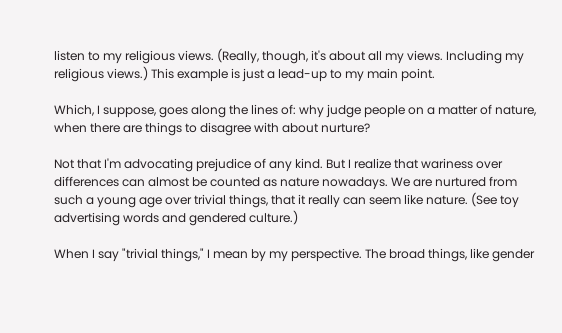listen to my religious views. (Really, though, it's about all my views. Including my religious views.) This example is just a lead-up to my main point.

Which, I suppose, goes along the lines of: why judge people on a matter of nature, when there are things to disagree with about nurture?

Not that I'm advocating prejudice of any kind. But I realize that wariness over differences can almost be counted as nature nowadays. We are nurtured from such a young age over trivial things, that it really can seem like nature. (See toy advertising words and gendered culture.)

When I say "trivial things," I mean by my perspective. The broad things, like gender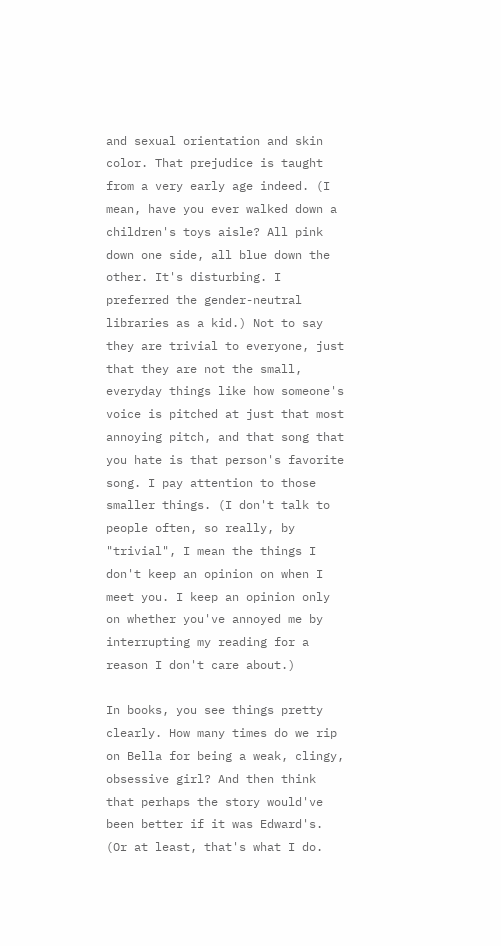and sexual orientation and skin color. That prejudice is taught from a very early age indeed. (I mean, have you ever walked down a children's toys aisle? All pink down one side, all blue down the other. It's disturbing. I preferred the gender-neutral libraries as a kid.) Not to say they are trivial to everyone, just that they are not the small, everyday things like how someone's voice is pitched at just that most annoying pitch, and that song that you hate is that person's favorite song. I pay attention to those smaller things. (I don't talk to people often, so really, by "trivial", I mean the things I don't keep an opinion on when I meet you. I keep an opinion only on whether you've annoyed me by interrupting my reading for a reason I don't care about.)

In books, you see things pretty clearly. How many times do we rip on Bella for being a weak, clingy, obsessive girl? And then think that perhaps the story would've been better if it was Edward's. (Or at least, that's what I do.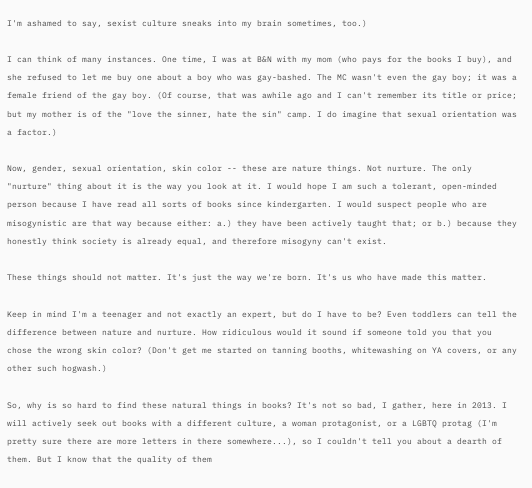I'm ashamed to say, sexist culture sneaks into my brain sometimes, too.)

I can think of many instances. One time, I was at B&N with my mom (who pays for the books I buy), and she refused to let me buy one about a boy who was gay-bashed. The MC wasn't even the gay boy; it was a female friend of the gay boy. (Of course, that was awhile ago and I can't remember its title or price; but my mother is of the "love the sinner, hate the sin" camp. I do imagine that sexual orientation was a factor.)

Now, gender, sexual orientation, skin color -- these are nature things. Not nurture. The only "nurture" thing about it is the way you look at it. I would hope I am such a tolerant, open-minded person because I have read all sorts of books since kindergarten. I would suspect people who are misogynistic are that way because either: a.) they have been actively taught that; or b.) because they honestly think society is already equal, and therefore misogyny can't exist.

These things should not matter. It's just the way we're born. It's us who have made this matter.

Keep in mind I'm a teenager and not exactly an expert, but do I have to be? Even toddlers can tell the difference between nature and nurture. How ridiculous would it sound if someone told you that you chose the wrong skin color? (Don't get me started on tanning booths, whitewashing on YA covers, or any other such hogwash.)

So, why is so hard to find these natural things in books? It's not so bad, I gather, here in 2013. I will actively seek out books with a different culture, a woman protagonist, or a LGBTQ protag (I'm pretty sure there are more letters in there somewhere...), so I couldn't tell you about a dearth of them. But I know that the quality of them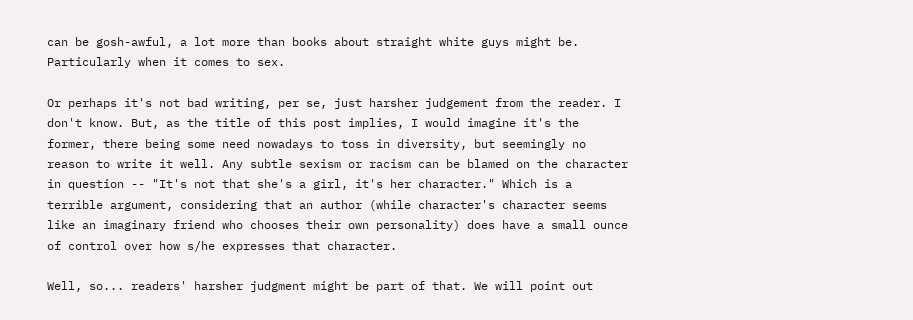can be gosh-awful, a lot more than books about straight white guys might be. Particularly when it comes to sex.

Or perhaps it's not bad writing, per se, just harsher judgement from the reader. I don't know. But, as the title of this post implies, I would imagine it's the former, there being some need nowadays to toss in diversity, but seemingly no reason to write it well. Any subtle sexism or racism can be blamed on the character in question -- "It's not that she's a girl, it's her character." Which is a terrible argument, considering that an author (while character's character seems like an imaginary friend who chooses their own personality) does have a small ounce of control over how s/he expresses that character.

Well, so... readers' harsher judgment might be part of that. We will point out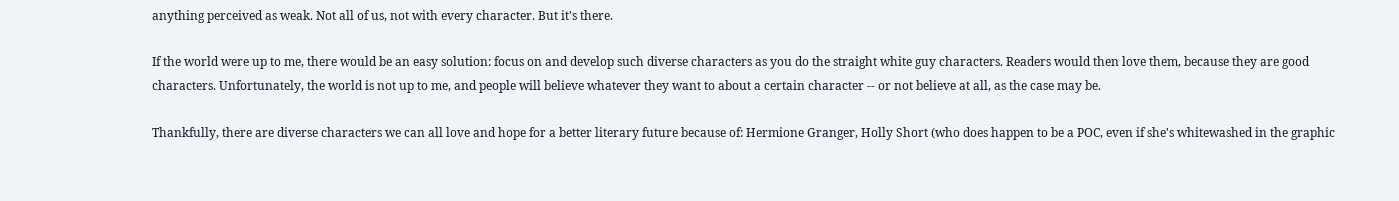anything perceived as weak. Not all of us, not with every character. But it's there.

If the world were up to me, there would be an easy solution: focus on and develop such diverse characters as you do the straight white guy characters. Readers would then love them, because they are good characters. Unfortunately, the world is not up to me, and people will believe whatever they want to about a certain character -- or not believe at all, as the case may be.

Thankfully, there are diverse characters we can all love and hope for a better literary future because of: Hermione Granger, Holly Short (who does happen to be a POC, even if she's whitewashed in the graphic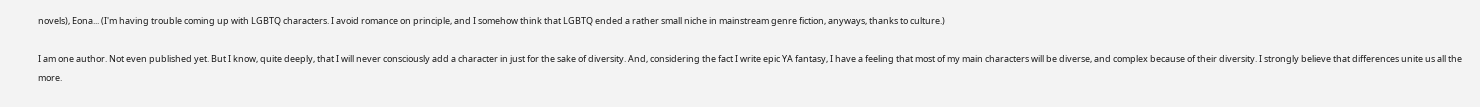novels), Eona... (I'm having trouble coming up with LGBTQ characters. I avoid romance on principle, and I somehow think that LGBTQ ended a rather small niche in mainstream genre fiction, anyways, thanks to culture.)

I am one author. Not even published yet. But I know, quite deeply, that I will never consciously add a character in just for the sake of diversity. And, considering the fact I write epic YA fantasy, I have a feeling that most of my main characters will be diverse, and complex because of their diversity. I strongly believe that differences unite us all the more.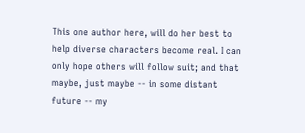This one author here, will do her best to help diverse characters become real. I can only hope others will follow suit; and that maybe, just maybe -- in some distant future -- my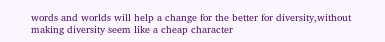words and worlds will help a change for the better for diversity,without making diversity seem like a cheap character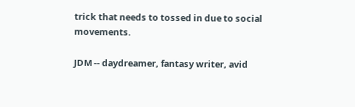trick that needs to tossed in due to social movements.

JDM -- daydreamer, fantasy writer, avid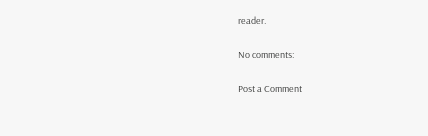reader.

No comments:

Post a Comment